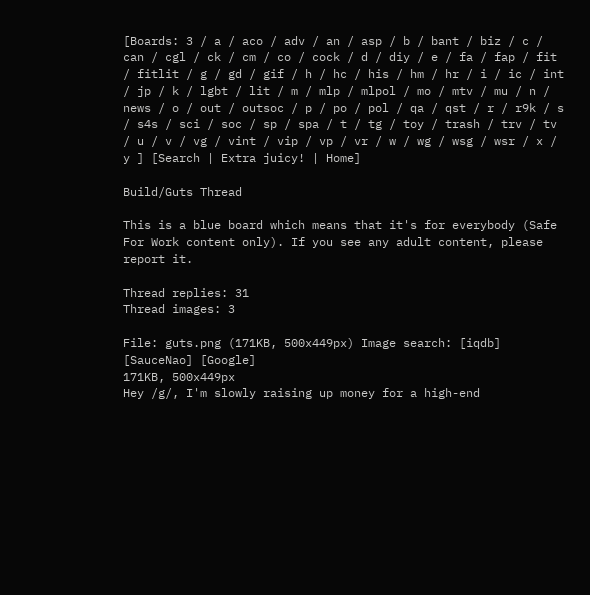[Boards: 3 / a / aco / adv / an / asp / b / bant / biz / c / can / cgl / ck / cm / co / cock / d / diy / e / fa / fap / fit / fitlit / g / gd / gif / h / hc / his / hm / hr / i / ic / int / jp / k / lgbt / lit / m / mlp / mlpol / mo / mtv / mu / n / news / o / out / outsoc / p / po / pol / qa / qst / r / r9k / s / s4s / sci / soc / sp / spa / t / tg / toy / trash / trv / tv / u / v / vg / vint / vip / vp / vr / w / wg / wsg / wsr / x / y ] [Search | Extra juicy! | Home]

Build/Guts Thread

This is a blue board which means that it's for everybody (Safe For Work content only). If you see any adult content, please report it.

Thread replies: 31
Thread images: 3

File: guts.png (171KB, 500x449px) Image search: [iqdb] [SauceNao] [Google]
171KB, 500x449px
Hey /g/, I'm slowly raising up money for a high-end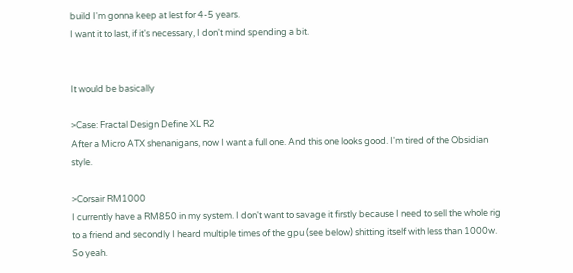build I'm gonna keep at lest for 4-5 years.
I want it to last, if it's necessary, I don't mind spending a bit.


It would be basically

>Case: Fractal Design Define XL R2
After a Micro ATX shenanigans, now I want a full one. And this one looks good. I'm tired of the Obsidian style.

>Corsair RM1000
I currently have a RM850 in my system. I don't want to savage it firstly because I need to sell the whole rig to a friend and secondly I heard multiple times of the gpu (see below) shitting itself with less than 1000w. So yeah.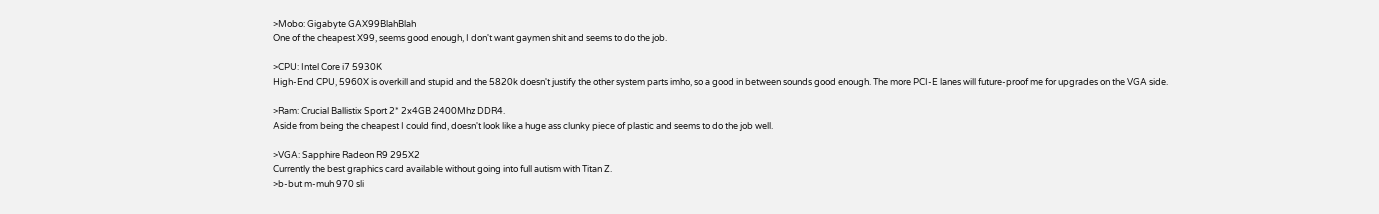>Mobo: Gigabyte GAX99BlahBlah
One of the cheapest X99, seems good enough, I don't want gaymen shit and seems to do the job.

>CPU: Intel Core i7 5930K
High-End CPU, 5960X is overkill and stupid and the 5820k doesn't justify the other system parts imho, so a good in between sounds good enough. The more PCI-E lanes will future-proof me for upgrades on the VGA side.

>Ram: Crucial Ballistix Sport 2* 2x4GB 2400Mhz DDR4.
Aside from being the cheapest I could find, doesn't look like a huge ass clunky piece of plastic and seems to do the job well.

>VGA: Sapphire Radeon R9 295X2
Currently the best graphics card available without going into full autism with Titan Z.
>b-but m-muh 970 sli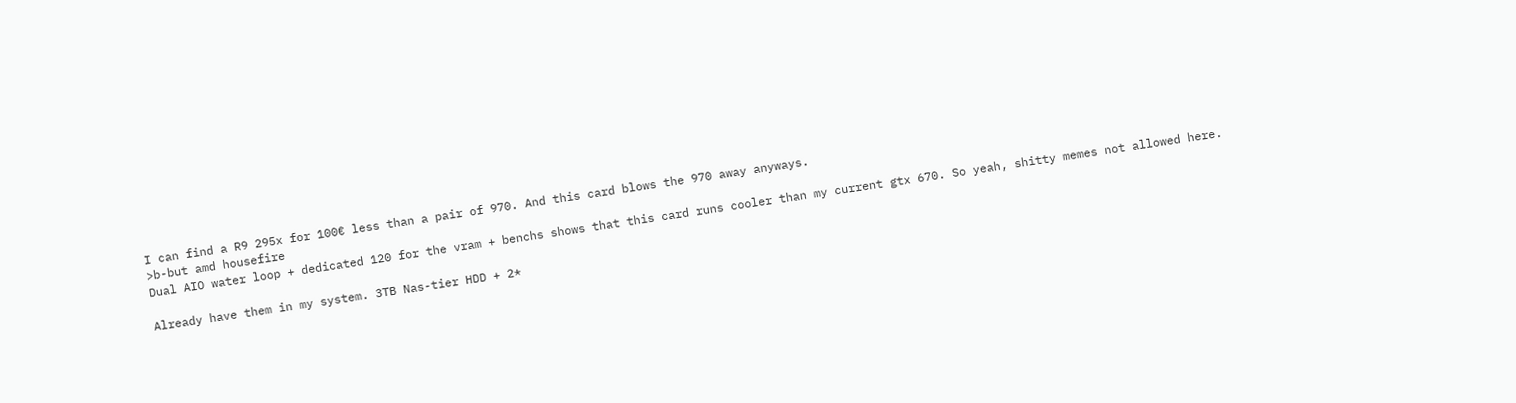I can find a R9 295x for 100€ less than a pair of 970. And this card blows the 970 away anyways.
>b-but amd housefire
Dual AIO water loop + dedicated 120 for the vram + benchs shows that this card runs cooler than my current gtx 670. So yeah, shitty memes not allowed here.

Already have them in my system. 3TB Nas-tier HDD + 2*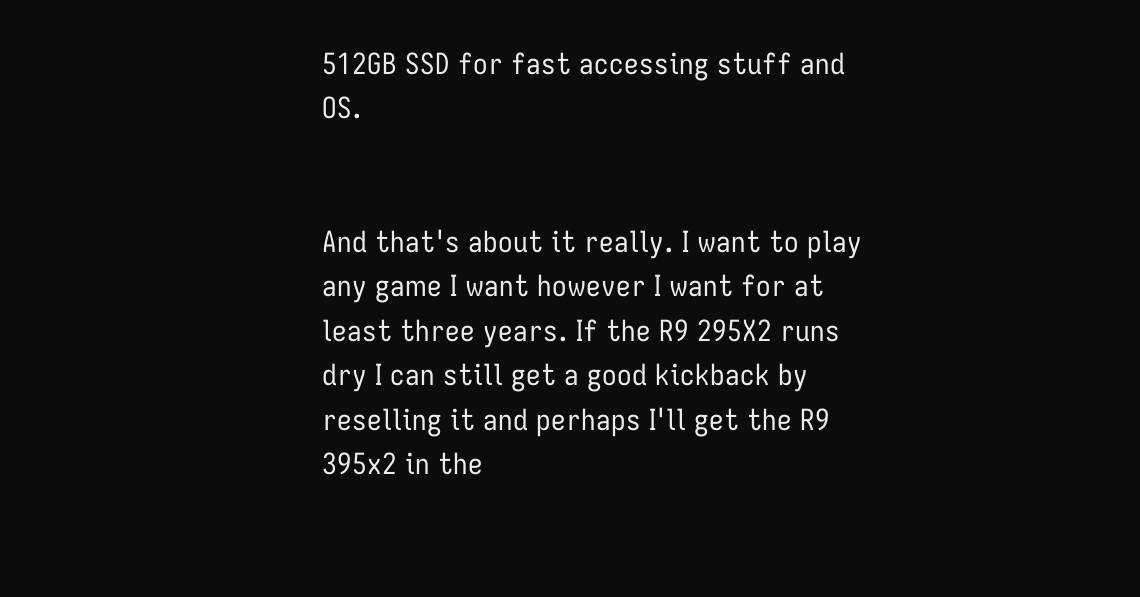512GB SSD for fast accessing stuff and OS.


And that's about it really. I want to play any game I want however I want for at least three years. If the R9 295X2 runs dry I can still get a good kickback by reselling it and perhaps I'll get the R9 395x2 in the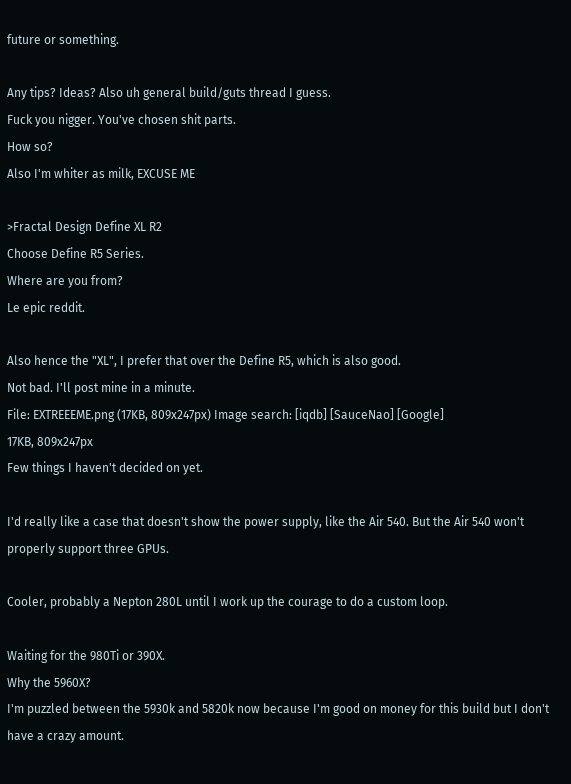future or something.

Any tips? Ideas? Also uh general build/guts thread I guess.
Fuck you nigger. You've chosen shit parts.
How so?
Also I'm whiter as milk, EXCUSE ME

>Fractal Design Define XL R2
Choose Define R5 Series.
Where are you from?
Le epic reddit.

Also hence the "XL", I prefer that over the Define R5, which is also good.
Not bad. I'll post mine in a minute.
File: EXTREEEME.png (17KB, 809x247px) Image search: [iqdb] [SauceNao] [Google]
17KB, 809x247px
Few things I haven't decided on yet.

I'd really like a case that doesn't show the power supply, like the Air 540. But the Air 540 won't properly support three GPUs.

Cooler, probably a Nepton 280L until I work up the courage to do a custom loop.

Waiting for the 980Ti or 390X.
Why the 5960X?
I'm puzzled between the 5930k and 5820k now because I'm good on money for this build but I don't have a crazy amount.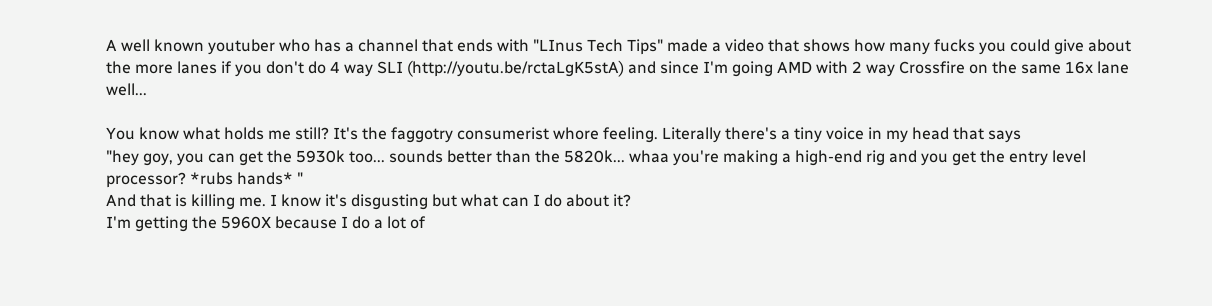A well known youtuber who has a channel that ends with "LInus Tech Tips" made a video that shows how many fucks you could give about the more lanes if you don't do 4 way SLI (http://youtu.be/rctaLgK5stA) and since I'm going AMD with 2 way Crossfire on the same 16x lane well...

You know what holds me still? It's the faggotry consumerist whore feeling. Literally there's a tiny voice in my head that says
"hey goy, you can get the 5930k too... sounds better than the 5820k... whaa you're making a high-end rig and you get the entry level processor? *rubs hands* "
And that is killing me. I know it's disgusting but what can I do about it?
I'm getting the 5960X because I do a lot of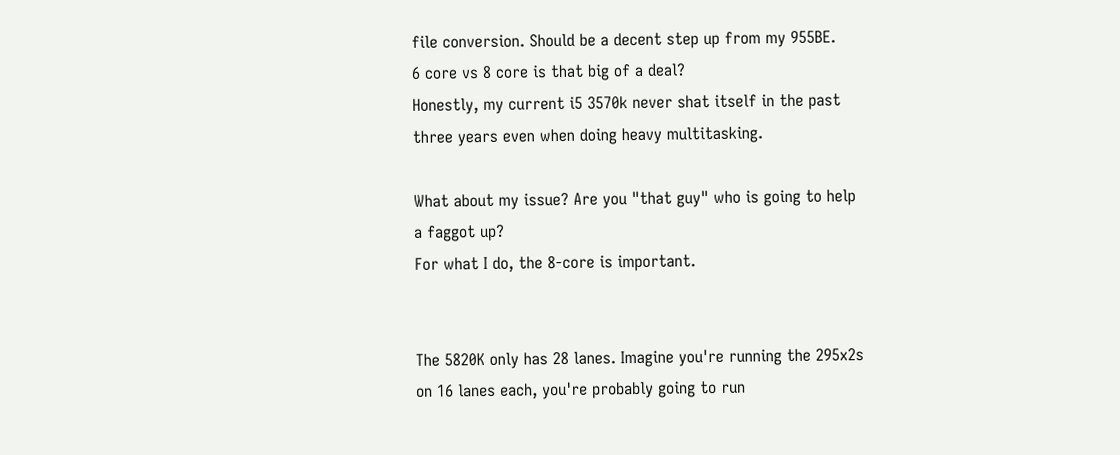file conversion. Should be a decent step up from my 955BE.
6 core vs 8 core is that big of a deal?
Honestly, my current i5 3570k never shat itself in the past three years even when doing heavy multitasking.

What about my issue? Are you "that guy" who is going to help a faggot up?
For what I do, the 8-core is important.


The 5820K only has 28 lanes. Imagine you're running the 295x2s on 16 lanes each, you're probably going to run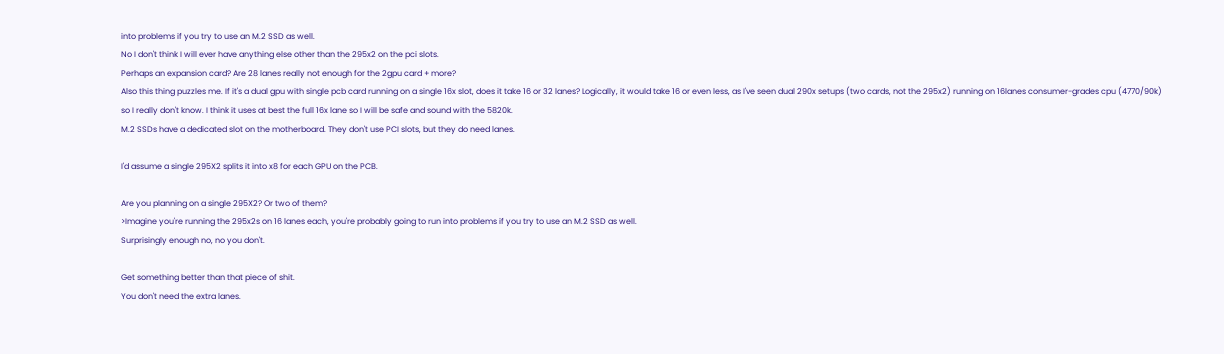into problems if you try to use an M.2 SSD as well.
No I don't think I will ever have anything else other than the 295x2 on the pci slots.
Perhaps an expansion card? Are 28 lanes really not enough for the 2gpu card + more?
Also this thing puzzles me. If it's a dual gpu with single pcb card running on a single 16x slot, does it take 16 or 32 lanes? Logically, it would take 16 or even less, as I've seen dual 290x setups (two cards, not the 295x2) running on 16lanes consumer-grades cpu (4770/90k) so I really don't know. I think it uses at best the full 16x lane so I will be safe and sound with the 5820k.
M.2 SSDs have a dedicated slot on the motherboard. They don't use PCI slots, but they do need lanes.

I'd assume a single 295X2 splits it into x8 for each GPU on the PCB.

Are you planning on a single 295X2? Or two of them?
>Imagine you're running the 295x2s on 16 lanes each, you're probably going to run into problems if you try to use an M.2 SSD as well.
Surprisingly enough no, no you don't.

Get something better than that piece of shit.
You don't need the extra lanes.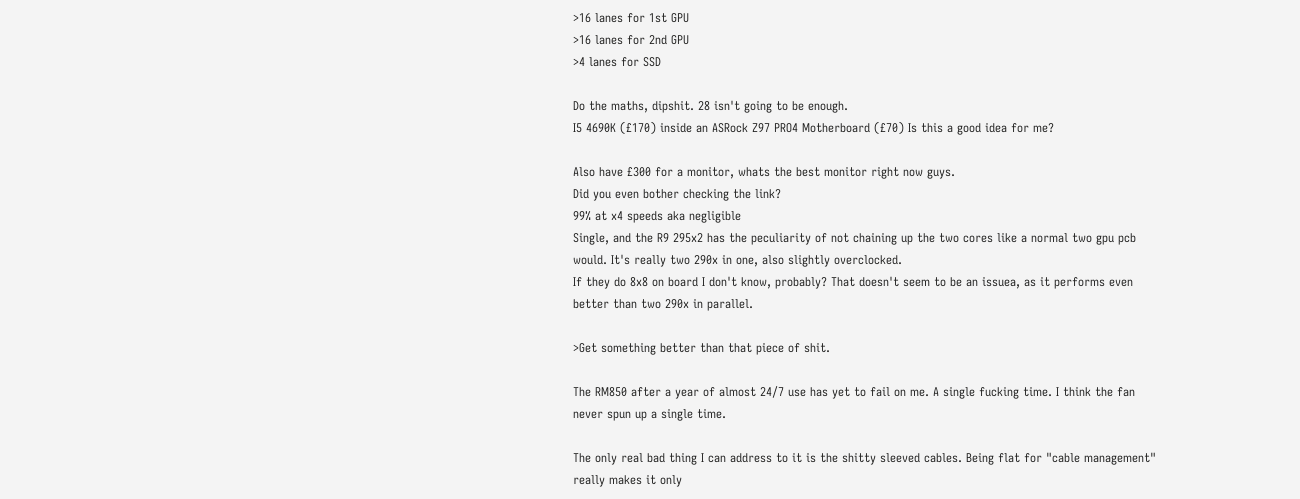>16 lanes for 1st GPU
>16 lanes for 2nd GPU
>4 lanes for SSD

Do the maths, dipshit. 28 isn't going to be enough.
I5 4690K (£170) inside an ASRock Z97 PRO4 Motherboard (£70) Is this a good idea for me?

Also have £300 for a monitor, whats the best monitor right now guys.
Did you even bother checking the link?
99% at x4 speeds aka negligible
Single, and the R9 295x2 has the peculiarity of not chaining up the two cores like a normal two gpu pcb would. It's really two 290x in one, also slightly overclocked.
If they do 8x8 on board I don't know, probably? That doesn't seem to be an issuea, as it performs even better than two 290x in parallel.

>Get something better than that piece of shit.

The RM850 after a year of almost 24/7 use has yet to fail on me. A single fucking time. I think the fan never spun up a single time.

The only real bad thing I can address to it is the shitty sleeved cables. Being flat for "cable management" really makes it only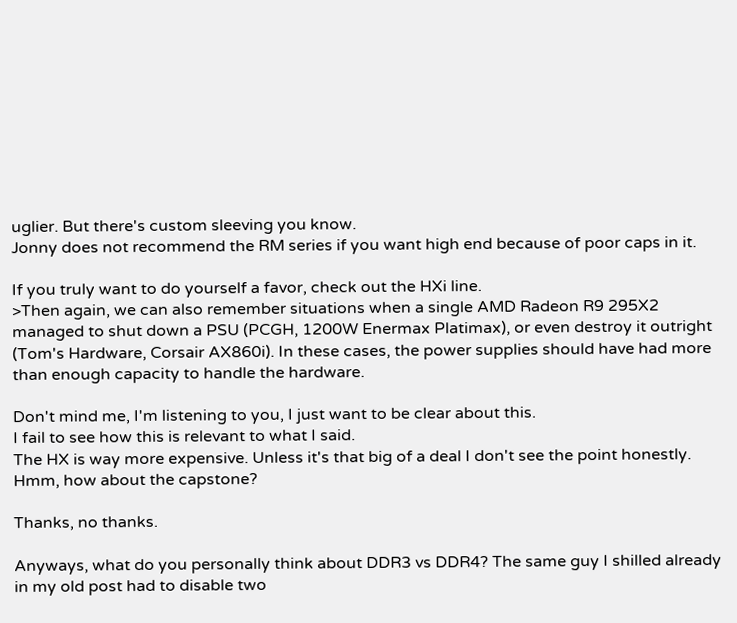uglier. But there's custom sleeving you know.
Jonny does not recommend the RM series if you want high end because of poor caps in it.

If you truly want to do yourself a favor, check out the HXi line.
>Then again, we can also remember situations when a single AMD Radeon R9 295X2 managed to shut down a PSU (PCGH, 1200W Enermax Platimax), or even destroy it outright (Tom's Hardware, Corsair AX860i). In these cases, the power supplies should have had more than enough capacity to handle the hardware.

Don't mind me, I'm listening to you, I just want to be clear about this.
I fail to see how this is relevant to what I said.
The HX is way more expensive. Unless it's that big of a deal I don't see the point honestly.
Hmm, how about the capstone?

Thanks, no thanks.

Anyways, what do you personally think about DDR3 vs DDR4? The same guy I shilled already in my old post had to disable two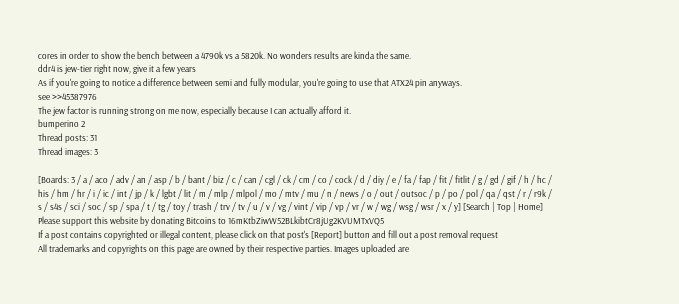cores in order to show the bench between a 4790k vs a 5820k. No wonders results are kinda the same.
ddr4 is jew-tier right now, give it a few years
As if you're going to notice a difference between semi and fully modular, you're going to use that ATX24 pin anyways.
see >>45387976
The jew factor is running strong on me now, especially because I can actually afford it.
bumperino 2
Thread posts: 31
Thread images: 3

[Boards: 3 / a / aco / adv / an / asp / b / bant / biz / c / can / cgl / ck / cm / co / cock / d / diy / e / fa / fap / fit / fitlit / g / gd / gif / h / hc / his / hm / hr / i / ic / int / jp / k / lgbt / lit / m / mlp / mlpol / mo / mtv / mu / n / news / o / out / outsoc / p / po / pol / qa / qst / r / r9k / s / s4s / sci / soc / sp / spa / t / tg / toy / trash / trv / tv / u / v / vg / vint / vip / vp / vr / w / wg / wsg / wsr / x / y] [Search | Top | Home]
Please support this website by donating Bitcoins to 16mKtbZiwW52BLkibtCr8jUg2KVUMTxVQ5
If a post contains copyrighted or illegal content, please click on that post's [Report] button and fill out a post removal request
All trademarks and copyrights on this page are owned by their respective parties. Images uploaded are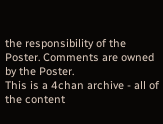the responsibility of the Poster. Comments are owned by the Poster.
This is a 4chan archive - all of the content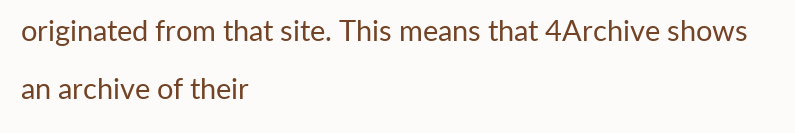originated from that site. This means that 4Archive shows an archive of their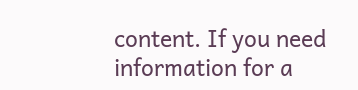content. If you need information for a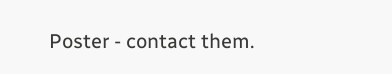Poster - contact them.